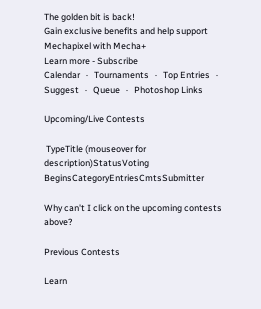The golden bit is back!
Gain exclusive benefits and help support Mechapixel with Mecha+
Learn more - Subscribe
Calendar   ·   Tournaments   ·   Top Entries   ·   Suggest   ·   Queue   ·   Photoshop Links

Upcoming/Live Contests

 TypeTitle (mouseover for description)StatusVoting BeginsCategoryEntriesCmtsSubmitter

Why can't I click on the upcoming contests above?

Previous Contests

Learn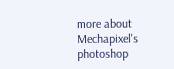more about Mechapixel's photoshop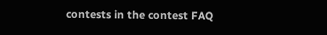contests in the contest FAQ